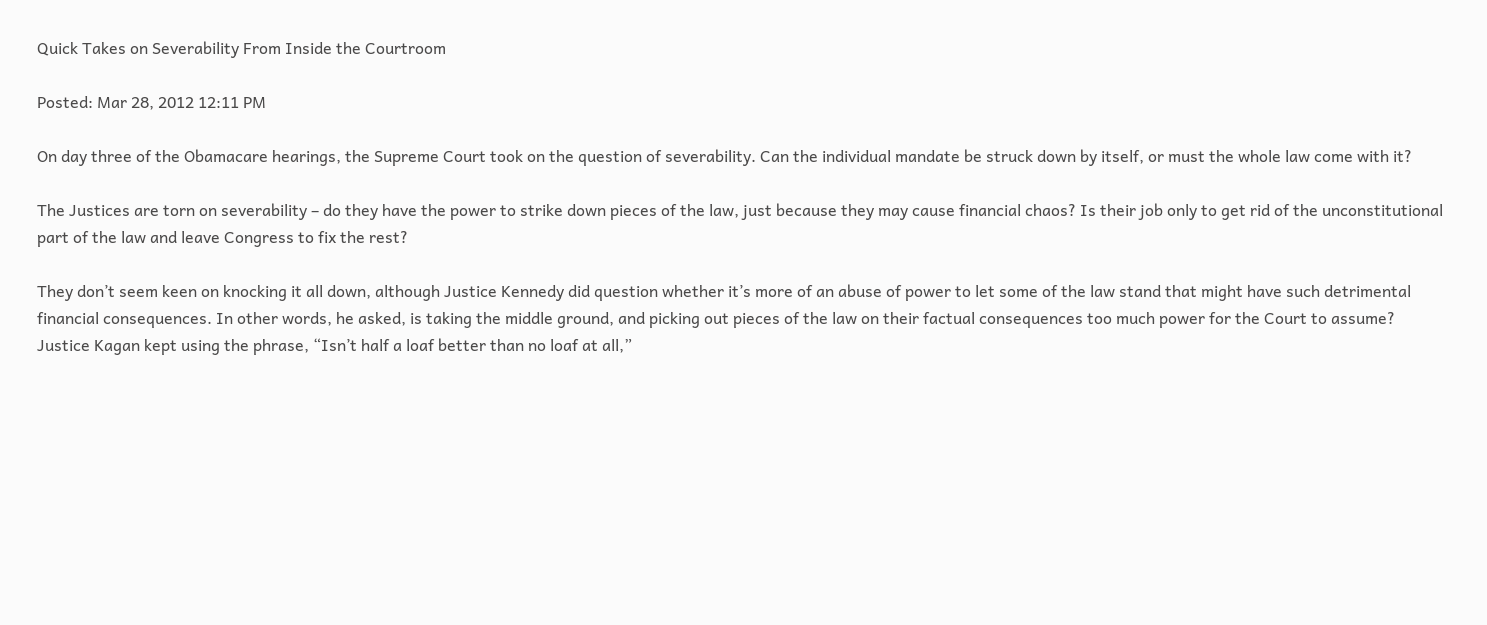Quick Takes on Severability From Inside the Courtroom

Posted: Mar 28, 2012 12:11 PM

On day three of the Obamacare hearings, the Supreme Court took on the question of severability. Can the individual mandate be struck down by itself, or must the whole law come with it?

The Justices are torn on severability – do they have the power to strike down pieces of the law, just because they may cause financial chaos? Is their job only to get rid of the unconstitutional part of the law and leave Congress to fix the rest?

They don’t seem keen on knocking it all down, although Justice Kennedy did question whether it’s more of an abuse of power to let some of the law stand that might have such detrimental financial consequences. In other words, he asked, is taking the middle ground, and picking out pieces of the law on their factual consequences too much power for the Court to assume?
Justice Kagan kept using the phrase, “Isn’t half a loaf better than no loaf at all,”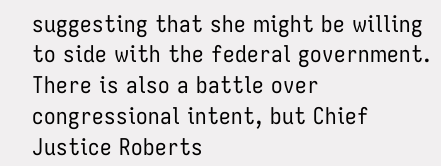suggesting that she might be willing to side with the federal government.
There is also a battle over congressional intent, but Chief Justice Roberts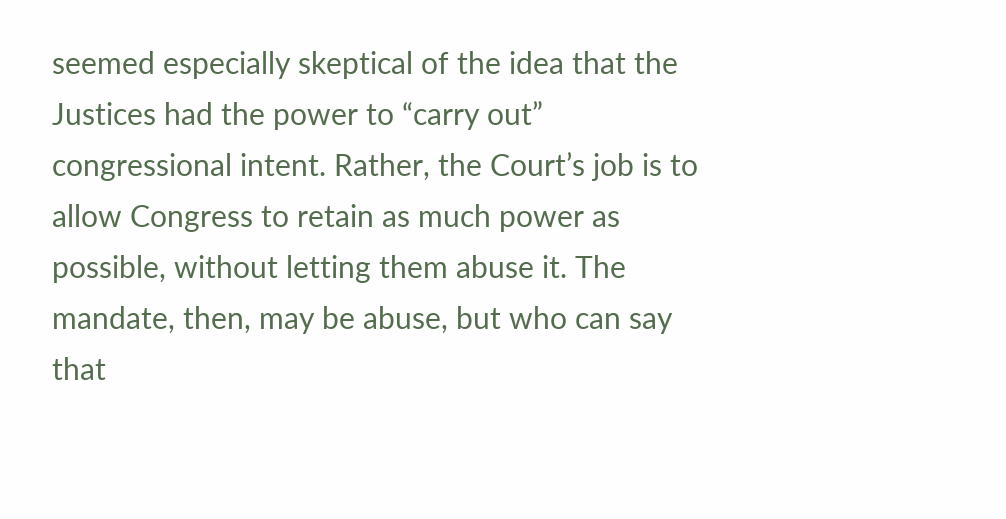seemed especially skeptical of the idea that the Justices had the power to “carry out” congressional intent. Rather, the Court’s job is to allow Congress to retain as much power as possible, without letting them abuse it. The mandate, then, may be abuse, but who can say that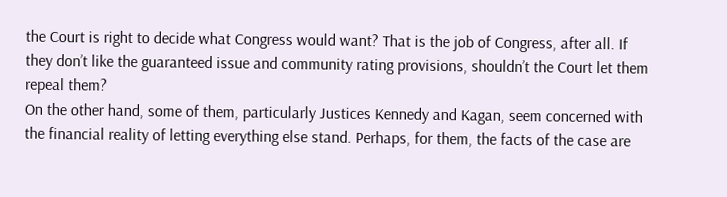the Court is right to decide what Congress would want? That is the job of Congress, after all. If they don’t like the guaranteed issue and community rating provisions, shouldn’t the Court let them repeal them?
On the other hand, some of them, particularly Justices Kennedy and Kagan, seem concerned with the financial reality of letting everything else stand. Perhaps, for them, the facts of the case are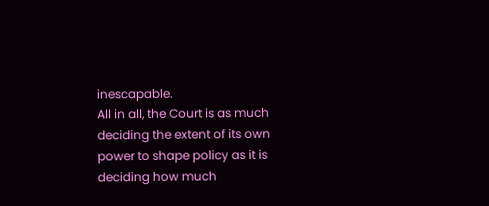inescapable.
All in all, the Court is as much deciding the extent of its own power to shape policy as it is deciding how much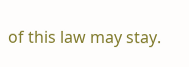of this law may stay.